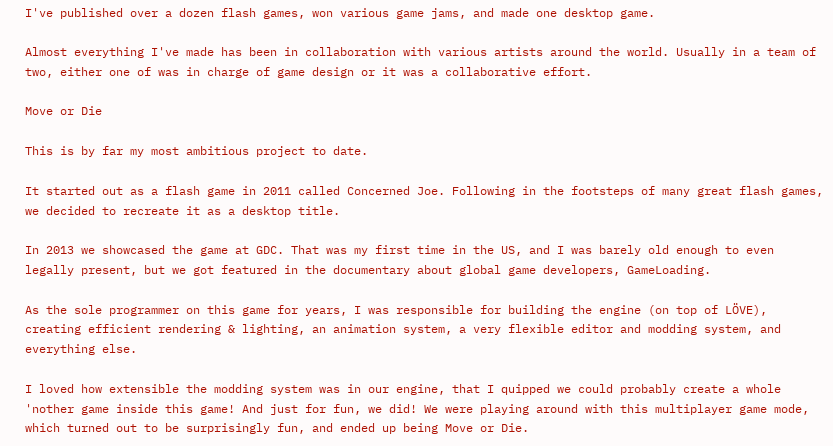I've published over a dozen flash games, won various game jams, and made one desktop game.

Almost everything I've made has been in collaboration with various artists around the world. Usually in a team of two, either one of was in charge of game design or it was a collaborative effort.

Move or Die

This is by far my most ambitious project to date.

It started out as a flash game in 2011 called Concerned Joe. Following in the footsteps of many great flash games, we decided to recreate it as a desktop title.

In 2013 we showcased the game at GDC. That was my first time in the US, and I was barely old enough to even legally present, but we got featured in the documentary about global game developers, GameLoading.

As the sole programmer on this game for years, I was responsible for building the engine (on top of LÖVE), creating efficient rendering & lighting, an animation system, a very flexible editor and modding system, and everything else.

I loved how extensible the modding system was in our engine, that I quipped we could probably create a whole 'nother game inside this game! And just for fun, we did! We were playing around with this multiplayer game mode, which turned out to be surprisingly fun, and ended up being Move or Die.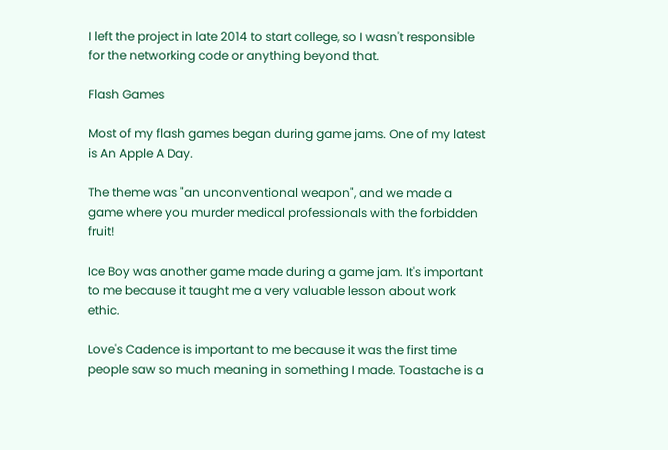I left the project in late 2014 to start college, so I wasn't responsible for the networking code or anything beyond that.

Flash Games

Most of my flash games began during game jams. One of my latest is An Apple A Day.

The theme was "an unconventional weapon", and we made a game where you murder medical professionals with the forbidden fruit!

Ice Boy was another game made during a game jam. It's important to me because it taught me a very valuable lesson about work ethic.

Love's Cadence is important to me because it was the first time people saw so much meaning in something I made. Toastache is a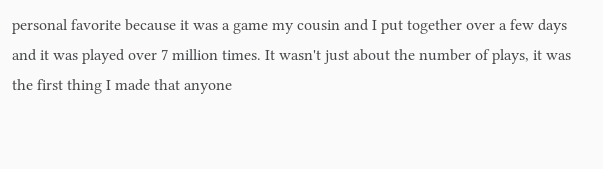personal favorite because it was a game my cousin and I put together over a few days and it was played over 7 million times. It wasn't just about the number of plays, it was the first thing I made that anyone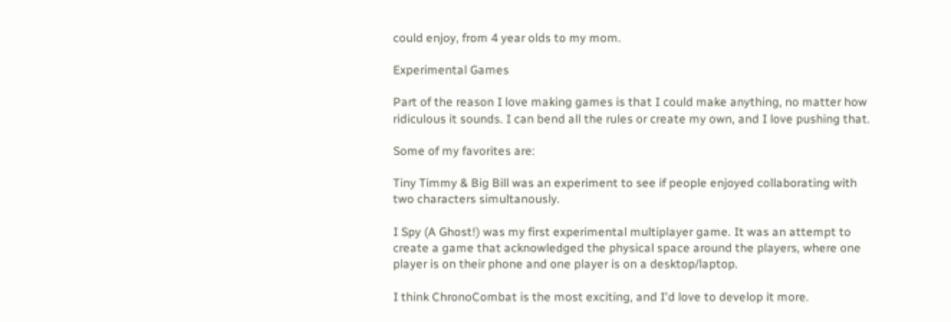could enjoy, from 4 year olds to my mom.

Experimental Games

Part of the reason I love making games is that I could make anything, no matter how ridiculous it sounds. I can bend all the rules or create my own, and I love pushing that.

Some of my favorites are:

Tiny Timmy & Big Bill was an experiment to see if people enjoyed collaborating with two characters simultanously.

I Spy (A Ghost!) was my first experimental multiplayer game. It was an attempt to create a game that acknowledged the physical space around the players, where one player is on their phone and one player is on a desktop/laptop.

I think ChronoCombat is the most exciting, and I'd love to develop it more.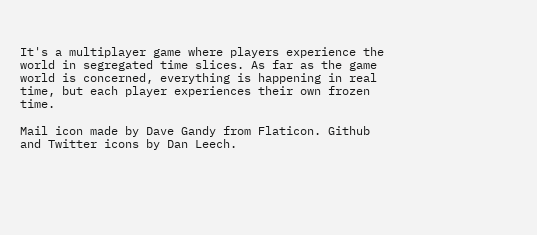It's a multiplayer game where players experience the world in segregated time slices. As far as the game world is concerned, everything is happening in real time, but each player experiences their own frozen time.

Mail icon made by Dave Gandy from Flaticon. Github and Twitter icons by Dan Leech.